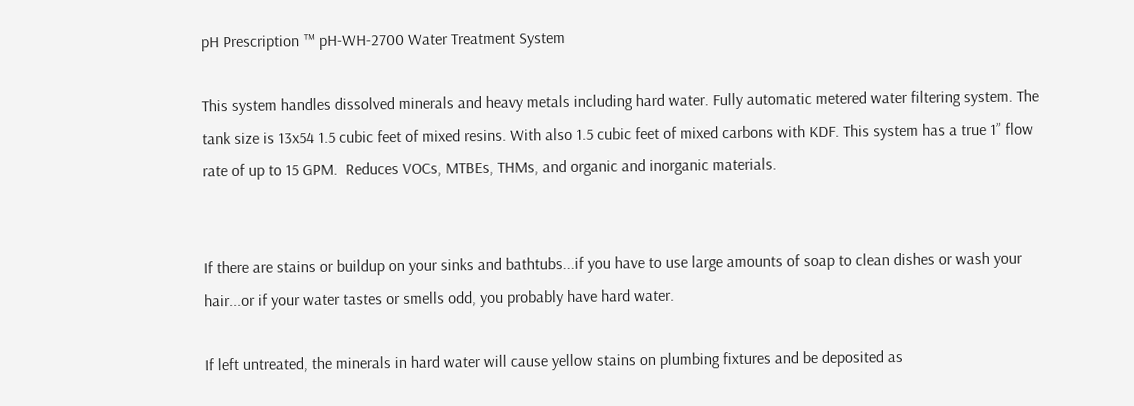pH Prescription ™ pH-WH-2700 Water Treatment System

This system handles dissolved minerals and heavy metals including hard water. Fully automatic metered water filtering system. The tank size is 13x54 1.5 cubic feet of mixed resins. With also 1.5 cubic feet of mixed carbons with KDF. This system has a true 1” flow rate of up to 15 GPM.  Reduces VOCs, MTBEs, THMs, and organic and inorganic materials.


If there are stains or buildup on your sinks and bathtubs...if you have to use large amounts of soap to clean dishes or wash your hair...or if your water tastes or smells odd, you probably have hard water.

If left untreated, the minerals in hard water will cause yellow stains on plumbing fixtures and be deposited as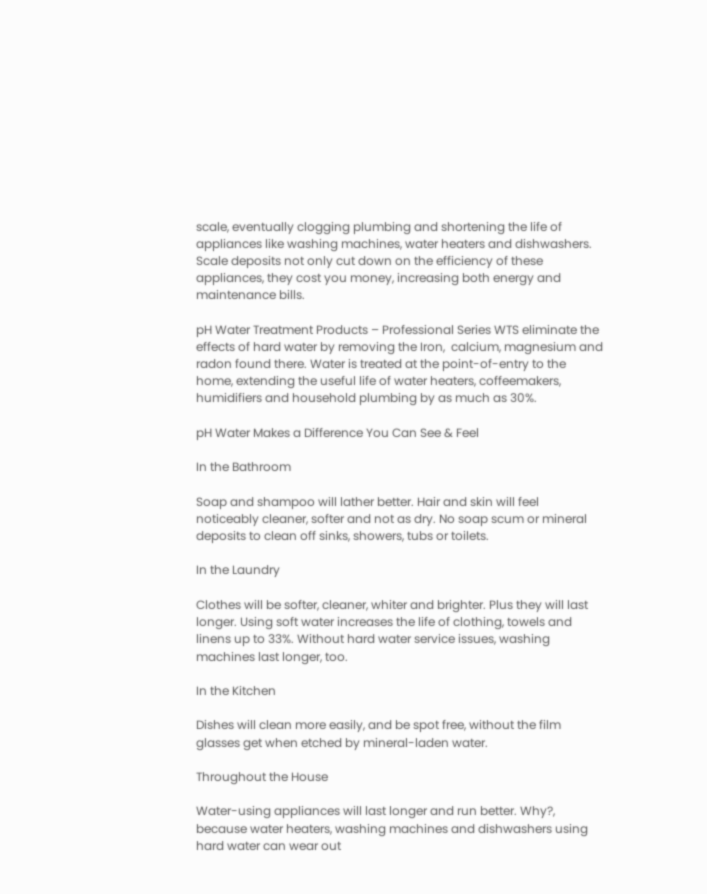scale, eventually clogging plumbing and shortening the life of appliances like washing machines, water heaters and dishwashers. Scale deposits not only cut down on the efficiency of these appliances, they cost you money, increasing both energy and maintenance bills.

pH Water Treatment Products – Professional Series WTS eliminate the effects of hard water by removing the Iron,  calcium, magnesium and radon found there. Water is treated at the point-of-entry to the home, extending the useful life of water heaters, coffeemakers, humidifiers and household plumbing by as much as 30%.

pH Water Makes a Difference You Can See & Feel

In the Bathroom

Soap and shampoo will lather better. Hair and skin will feel noticeably cleaner, softer and not as dry. No soap scum or mineral deposits to clean off sinks, showers, tubs or toilets.

In the Laundry

Clothes will be softer, cleaner, whiter and brighter. Plus they will last longer. Using soft water increases the life of clothing, towels and linens up to 33%. Without hard water service issues, washing machines last longer, too.

In the Kitchen

Dishes will clean more easily, and be spot free, without the film glasses get when etched by mineral-laden water.

Throughout the House

Water-using appliances will last longer and run better. Why?, because water heaters, washing machines and dishwashers using hard water can wear out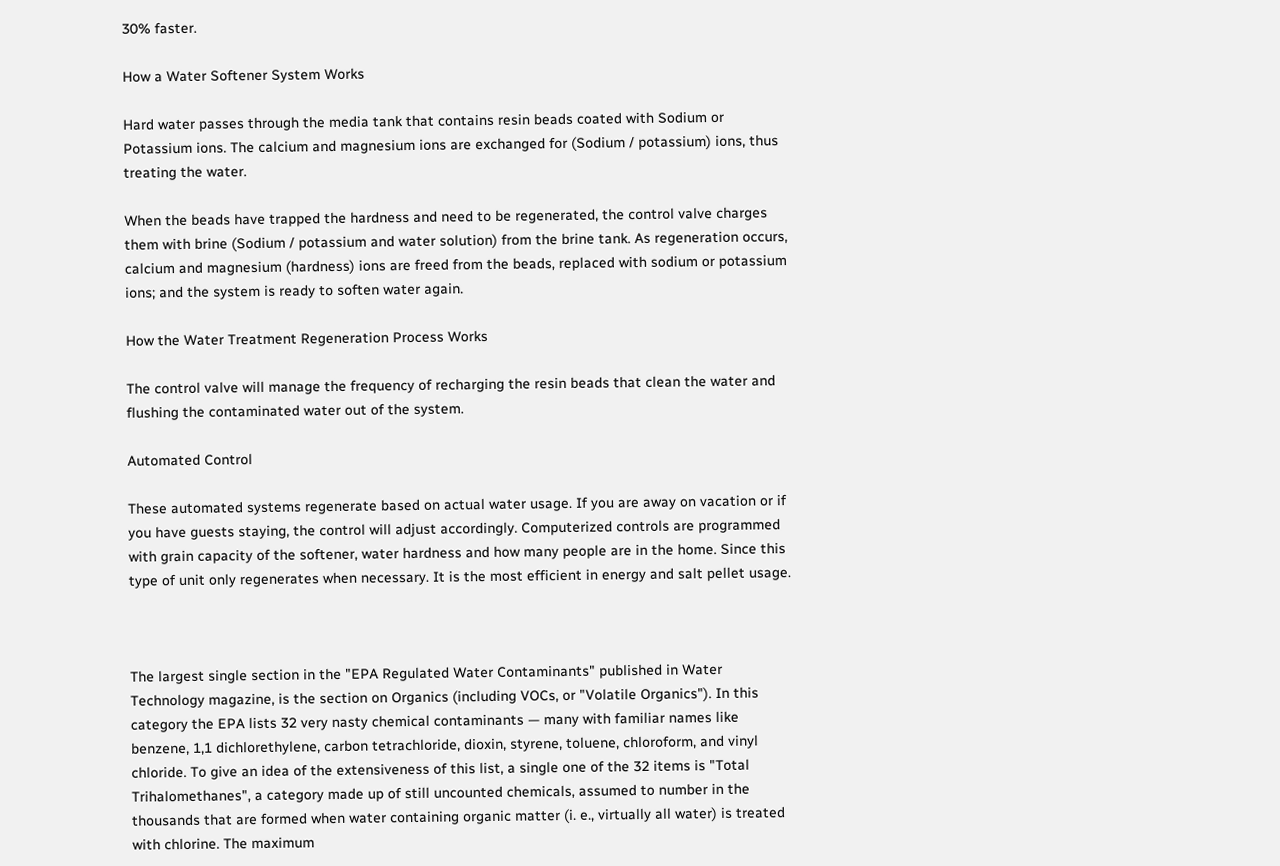30% faster.

How a Water Softener System Works

Hard water passes through the media tank that contains resin beads coated with Sodium or Potassium ions. The calcium and magnesium ions are exchanged for (Sodium / potassium) ions, thus treating the water.

When the beads have trapped the hardness and need to be regenerated, the control valve charges them with brine (Sodium / potassium and water solution) from the brine tank. As regeneration occurs, calcium and magnesium (hardness) ions are freed from the beads, replaced with sodium or potassium ions; and the system is ready to soften water again.

How the Water Treatment Regeneration Process Works

The control valve will manage the frequency of recharging the resin beads that clean the water and flushing the contaminated water out of the system.

Automated Control

These automated systems regenerate based on actual water usage. If you are away on vacation or if you have guests staying, the control will adjust accordingly. Computerized controls are programmed with grain capacity of the softener, water hardness and how many people are in the home. Since this type of unit only regenerates when necessary. It is the most efficient in energy and salt pellet usage.



The largest single section in the "EPA Regulated Water Contaminants" published in Water Technology magazine, is the section on Organics (including VOCs, or "Volatile Organics"). In this category the EPA lists 32 very nasty chemical contaminants — many with familiar names like benzene, 1,1 dichlorethylene, carbon tetrachloride, dioxin, styrene, toluene, chloroform, and vinyl chloride. To give an idea of the extensiveness of this list, a single one of the 32 items is "Total Trihalomethanes", a category made up of still uncounted chemicals, assumed to number in the thousands that are formed when water containing organic matter (i. e., virtually all water) is treated with chlorine. The maximum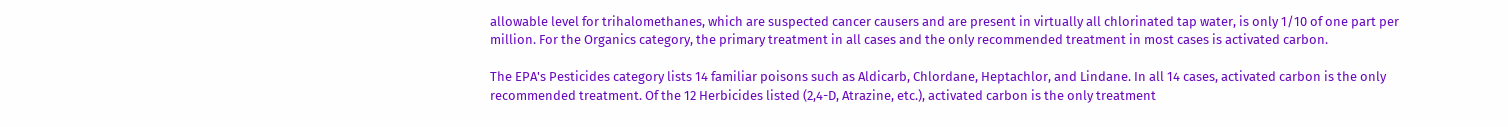allowable level for trihalomethanes, which are suspected cancer causers and are present in virtually all chlorinated tap water, is only 1/10 of one part per million. For the Organics category, the primary treatment in all cases and the only recommended treatment in most cases is activated carbon.

The EPA's Pesticides category lists 14 familiar poisons such as Aldicarb, Chlordane, Heptachlor, and Lindane. In all 14 cases, activated carbon is the only recommended treatment. Of the 12 Herbicides listed (2,4-D, Atrazine, etc.), activated carbon is the only treatment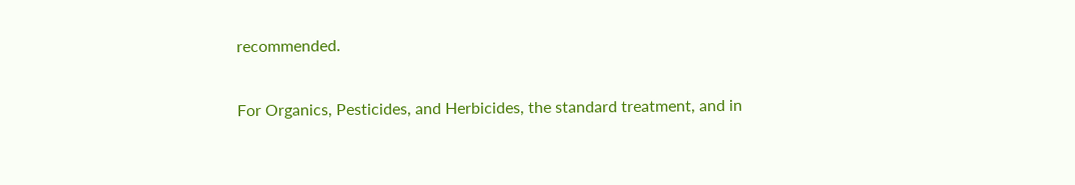recommended.

For Organics, Pesticides, and Herbicides, the standard treatment, and in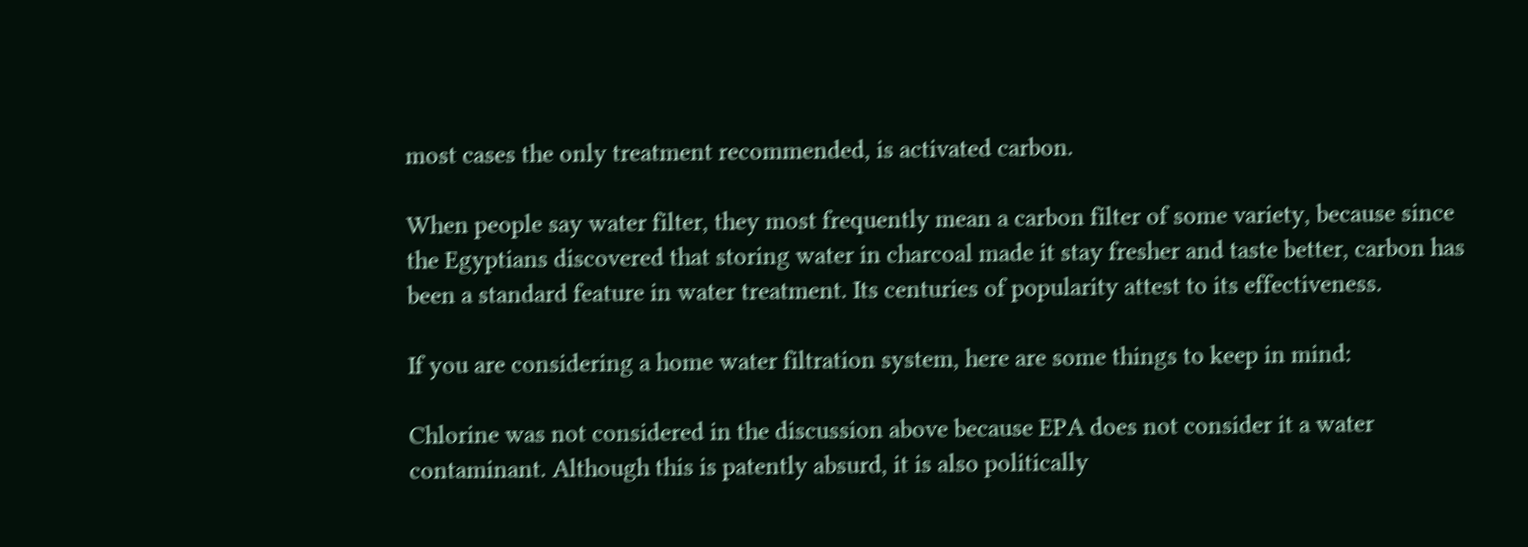most cases the only treatment recommended, is activated carbon.

When people say water filter, they most frequently mean a carbon filter of some variety, because since the Egyptians discovered that storing water in charcoal made it stay fresher and taste better, carbon has been a standard feature in water treatment. Its centuries of popularity attest to its effectiveness.

If you are considering a home water filtration system, here are some things to keep in mind:

Chlorine was not considered in the discussion above because EPA does not consider it a water contaminant. Although this is patently absurd, it is also politically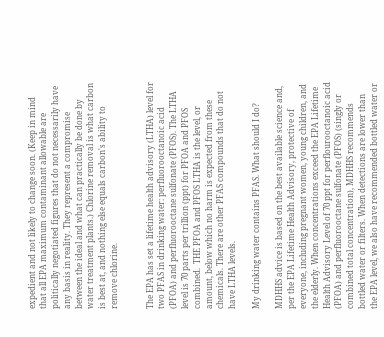expedient and not likely to change soon. (Keep in mind that all EPA maximum contaminant allowable are politically negotiated figures that do not necessarily have any basis in reality. They represent a compromise between the ideal and what can practically be done by water treatment plants.) Chlorine removal is what carbon is best at, and nothing else equals carbon's ability to remove chlorine.


The EPA has set a lifetime health advisory (LTHA) level for two PFAS in drinking water: perfluorooctanoic acid (PFOA) and perfluorooctane sulfonate (PFOS). The LTHA level is 70 parts per trillion (ppt) for PFOA and PFOS combined.  THE PFOA and PFOS LTHA is the level, or amount, below which no harm is expected from these chemicals. There are other PFAS compounds that do not have LTHA levels.

My drinking water contains PFAS. What should I do?

MDHHS advice is based on the best available science and, per the EPA Lifetime Health Advisory, protective of everyone, including pregnant women, young children, and the elderly. When concentrations exceed the EPA Lifetime Health Advisory Level of 70 ppt for perflourooctanoic acid (PFOA) and perfluorooctane sulfonate (PFOS) (singly or combined total concentration), MDHHS recommends bottled water or filters. When detections are lower than the EPA level, we also have recommended bottled water or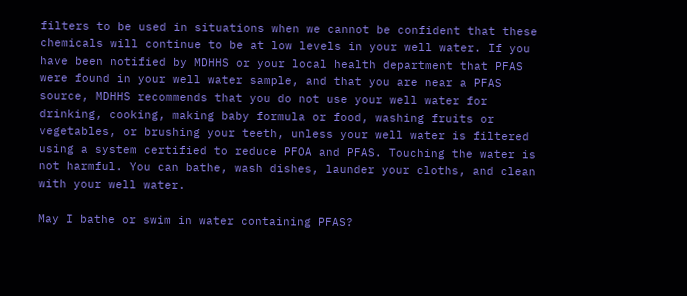filters to be used in situations when we cannot be confident that these chemicals will continue to be at low levels in your well water. If you have been notified by MDHHS or your local health department that PFAS were found in your well water sample, and that you are near a PFAS source, MDHHS recommends that you do not use your well water for drinking, cooking, making baby formula or food, washing fruits or vegetables, or brushing your teeth, unless your well water is filtered using a system certified to reduce PFOA and PFAS. Touching the water is not harmful. You can bathe, wash dishes, launder your cloths, and clean with your well water.

May I bathe or swim in water containing PFAS?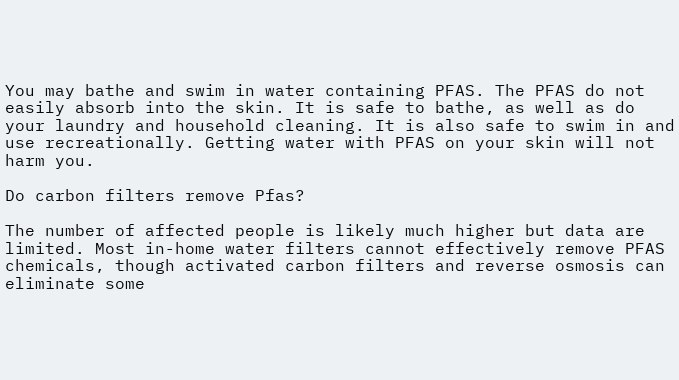You may bathe and swim in water containing PFAS. The PFAS do not easily absorb into the skin. It is safe to bathe, as well as do your laundry and household cleaning. It is also safe to swim in and use recreationally. Getting water with PFAS on your skin will not harm you.

Do carbon filters remove Pfas?

The number of affected people is likely much higher but data are limited. Most in-home water filters cannot effectively remove PFAS chemicals, though activated carbon filters and reverse osmosis can eliminate some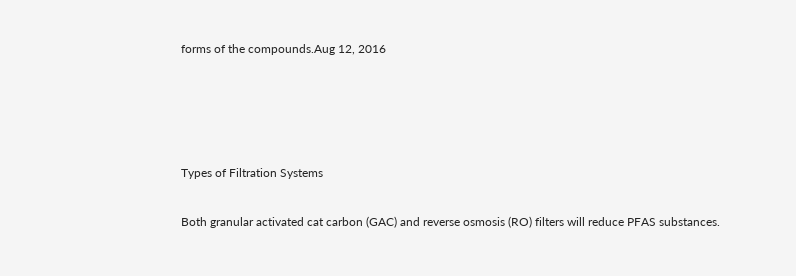forms of the compounds.Aug 12, 2016




Types of Filtration Systems

Both granular activated cat carbon (GAC) and reverse osmosis (RO) filters will reduce PFAS substances.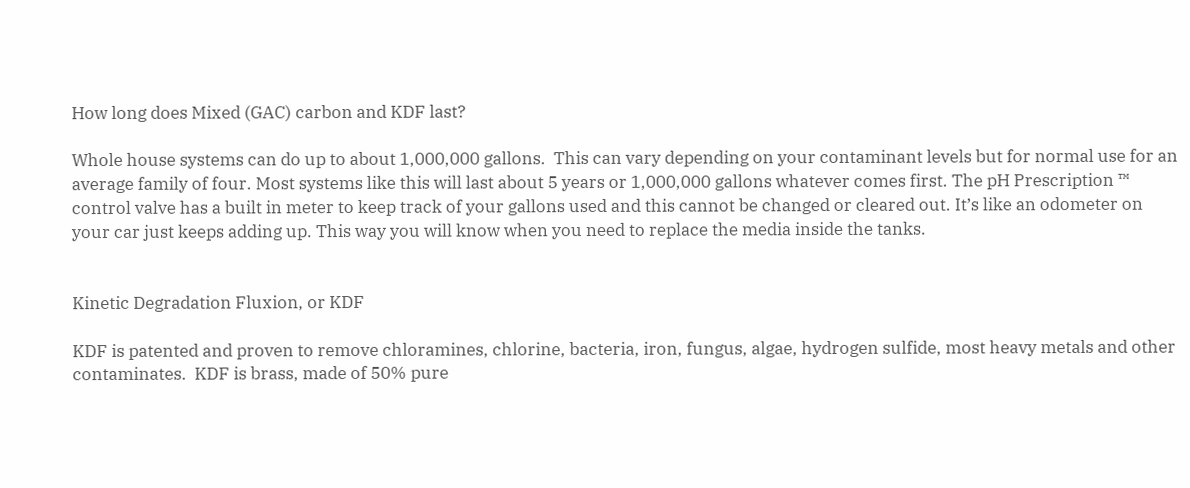How long does Mixed (GAC) carbon and KDF last?

Whole house systems can do up to about 1,000,000 gallons.  This can vary depending on your contaminant levels but for normal use for an average family of four. Most systems like this will last about 5 years or 1,000,000 gallons whatever comes first. The pH Prescription ™ control valve has a built in meter to keep track of your gallons used and this cannot be changed or cleared out. It’s like an odometer on your car just keeps adding up. This way you will know when you need to replace the media inside the tanks.


Kinetic Degradation Fluxion, or KDF

KDF is patented and proven to remove chloramines, chlorine, bacteria, iron, fungus, algae, hydrogen sulfide, most heavy metals and other contaminates.  KDF is brass, made of 50% pure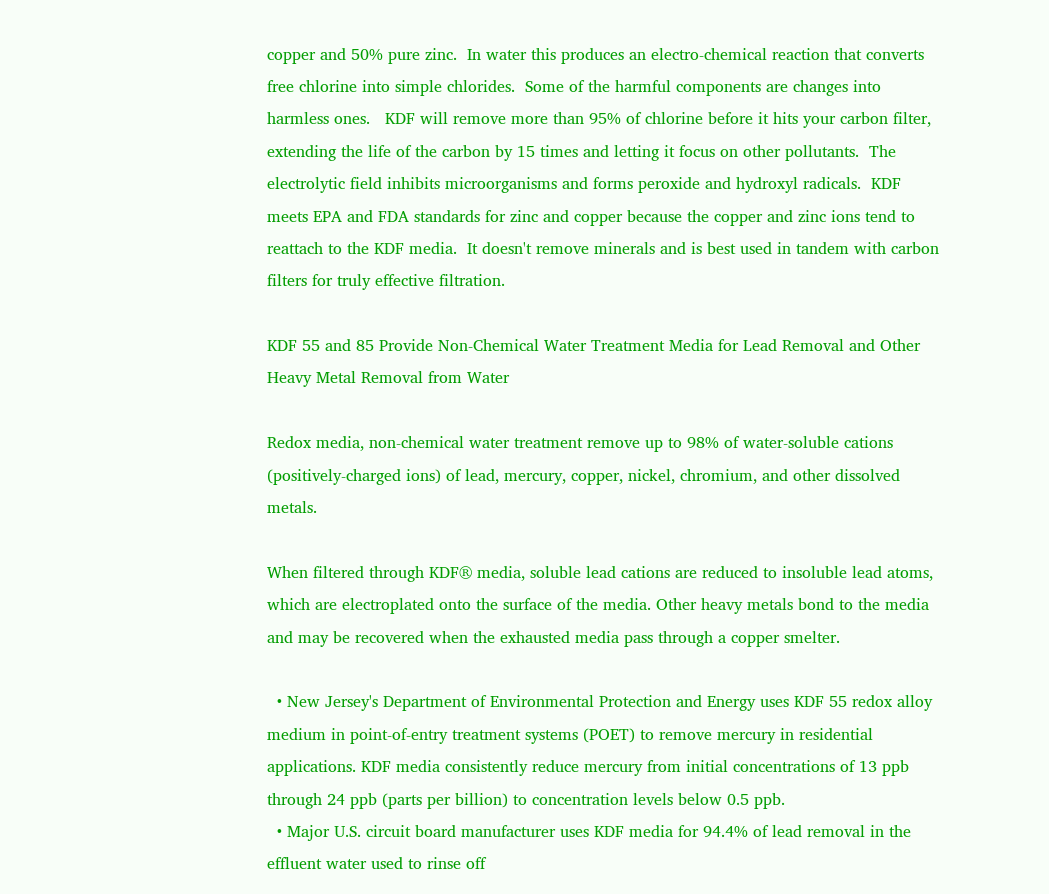copper and 50% pure zinc.  In water this produces an electro-chemical reaction that converts free chlorine into simple chlorides.  Some of the harmful components are changes into harmless ones.   KDF will remove more than 95% of chlorine before it hits your carbon filter, extending the life of the carbon by 15 times and letting it focus on other pollutants.  The electrolytic field inhibits microorganisms and forms peroxide and hydroxyl radicals.  KDF meets EPA and FDA standards for zinc and copper because the copper and zinc ions tend to reattach to the KDF media.  It doesn't remove minerals and is best used in tandem with carbon filters for truly effective filtration.

KDF 55 and 85 Provide Non-Chemical Water Treatment Media for Lead Removal and Other Heavy Metal Removal from Water

Redox media, non-chemical water treatment remove up to 98% of water-soluble cations (positively-charged ions) of lead, mercury, copper, nickel, chromium, and other dissolved metals.

When filtered through KDF® media, soluble lead cations are reduced to insoluble lead atoms, which are electroplated onto the surface of the media. Other heavy metals bond to the media and may be recovered when the exhausted media pass through a copper smelter.

  • New Jersey's Department of Environmental Protection and Energy uses KDF 55 redox alloy medium in point-of-entry treatment systems (POET) to remove mercury in residential applications. KDF media consistently reduce mercury from initial concentrations of 13 ppb through 24 ppb (parts per billion) to concentration levels below 0.5 ppb.
  • Major U.S. circuit board manufacturer uses KDF media for 94.4% of lead removal in the effluent water used to rinse off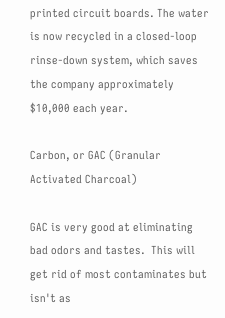printed circuit boards. The water is now recycled in a closed-loop rinse-down system, which saves the company approximately $10,000 each year.

Carbon, or GAC (Granular Activated Charcoal)

GAC is very good at eliminating bad odors and tastes.  This will get rid of most contaminates but isn't as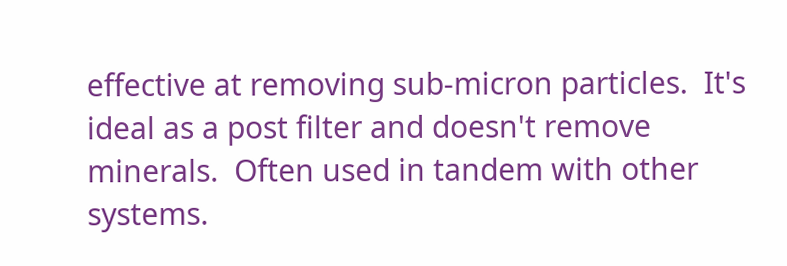effective at removing sub-micron particles.  It's ideal as a post filter and doesn't remove minerals.  Often used in tandem with other systems.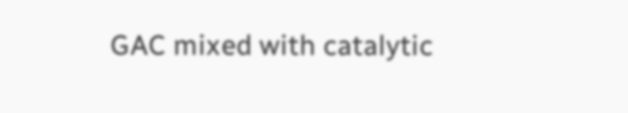GAC mixed with catalytic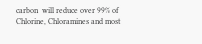carbon  will reduce over 99% of Chlorine, Chloramines and most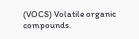(VOCS) Volatile organic compounds.